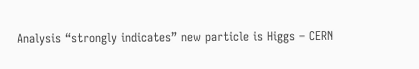Analysis “strongly indicates” new particle is Higgs – CERN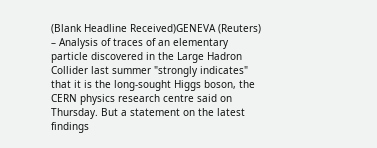(Blank Headline Received)GENEVA (Reuters) – Analysis of traces of an elementary particle discovered in the Large Hadron Collider last summer "strongly indicates" that it is the long-sought Higgs boson, the CERN physics research centre said on Thursday. But a statement on the latest findings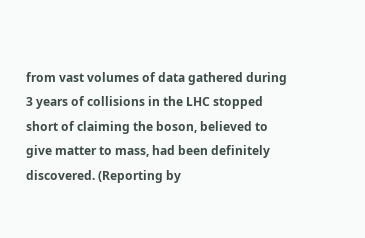from vast volumes of data gathered during 3 years of collisions in the LHC stopped short of claiming the boson, believed to give matter to mass, had been definitely discovered. (Reporting by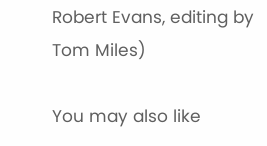Robert Evans, editing by Tom Miles)

You may also like